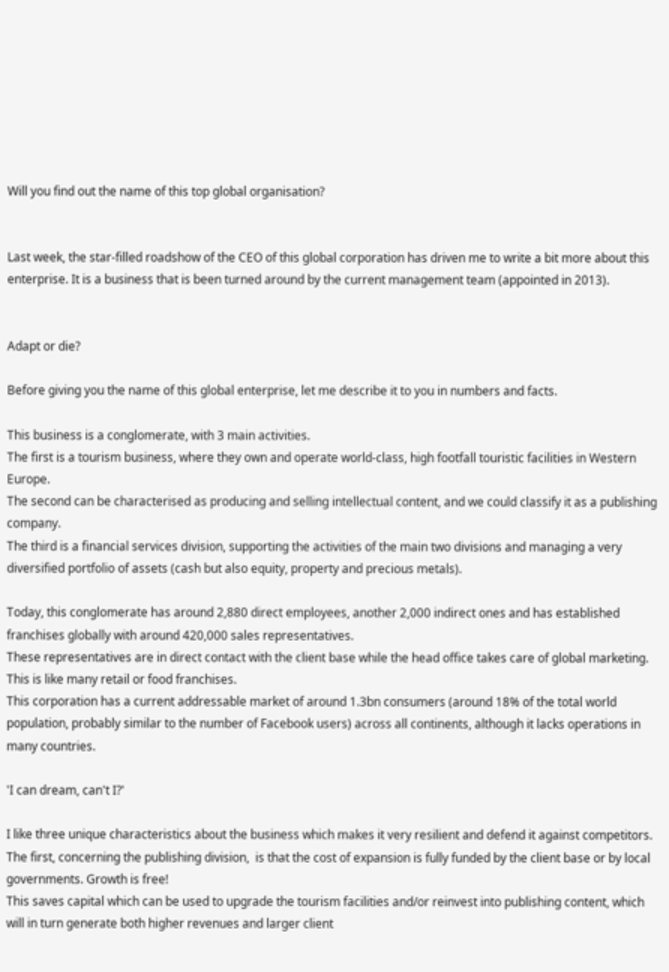Will you find out the name of this top global organisation?


Last week, the star-filled roadshow of the CEO of this global corporation has driven me to write a bit more about this enterprise. It is a business that is been turned around by the current management team (appointed in 2013).


Adapt or die?

Before giving you the name of this global enterprise, let me describe it to you in numbers and facts.

This business is a conglomerate, with 3 main activities.
The first is a tourism business, where they own and operate world-class, high footfall touristic facilities in Western Europe.
The second can be characterised as producing and selling intellectual content, and we could classify it as a publishing company.
The third is a financial services division, supporting the activities of the main two divisions and managing a very diversified portfolio of assets (cash but also equity, property and precious metals).

Today, this conglomerate has around 2,880 direct employees, another 2,000 indirect ones and has established franchises globally with around 420,000 sales representatives.
These representatives are in direct contact with the client base while the head office takes care of global marketing. This is like many retail or food franchises.
This corporation has a current addressable market of around 1.3bn consumers (around 18% of the total world population, probably similar to the number of Facebook users) across all continents, although it lacks operations in many countries.

'I can dream, can't I?'

I like three unique characteristics about the business which makes it very resilient and defend it against competitors.
The first, concerning the publishing division,  is that the cost of expansion is fully funded by the client base or by local governments. Growth is free!
This saves capital which can be used to upgrade the tourism facilities and/or reinvest into publishing content, which will in turn generate both higher revenues and larger client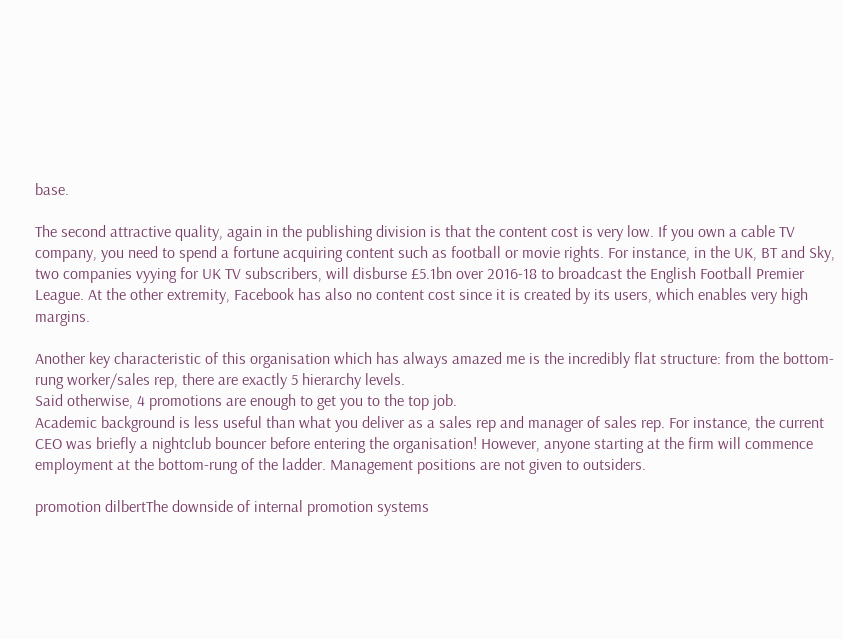base.

The second attractive quality, again in the publishing division is that the content cost is very low. If you own a cable TV company, you need to spend a fortune acquiring content such as football or movie rights. For instance, in the UK, BT and Sky, two companies vyying for UK TV subscribers, will disburse £5.1bn over 2016-18 to broadcast the English Football Premier League. At the other extremity, Facebook has also no content cost since it is created by its users, which enables very high margins.

Another key characteristic of this organisation which has always amazed me is the incredibly flat structure: from the bottom-rung worker/sales rep, there are exactly 5 hierarchy levels.
Said otherwise, 4 promotions are enough to get you to the top job.
Academic background is less useful than what you deliver as a sales rep and manager of sales rep. For instance, the current CEO was briefly a nightclub bouncer before entering the organisation! However, anyone starting at the firm will commence employment at the bottom-rung of the ladder. Management positions are not given to outsiders.

promotion dilbertThe downside of internal promotion systems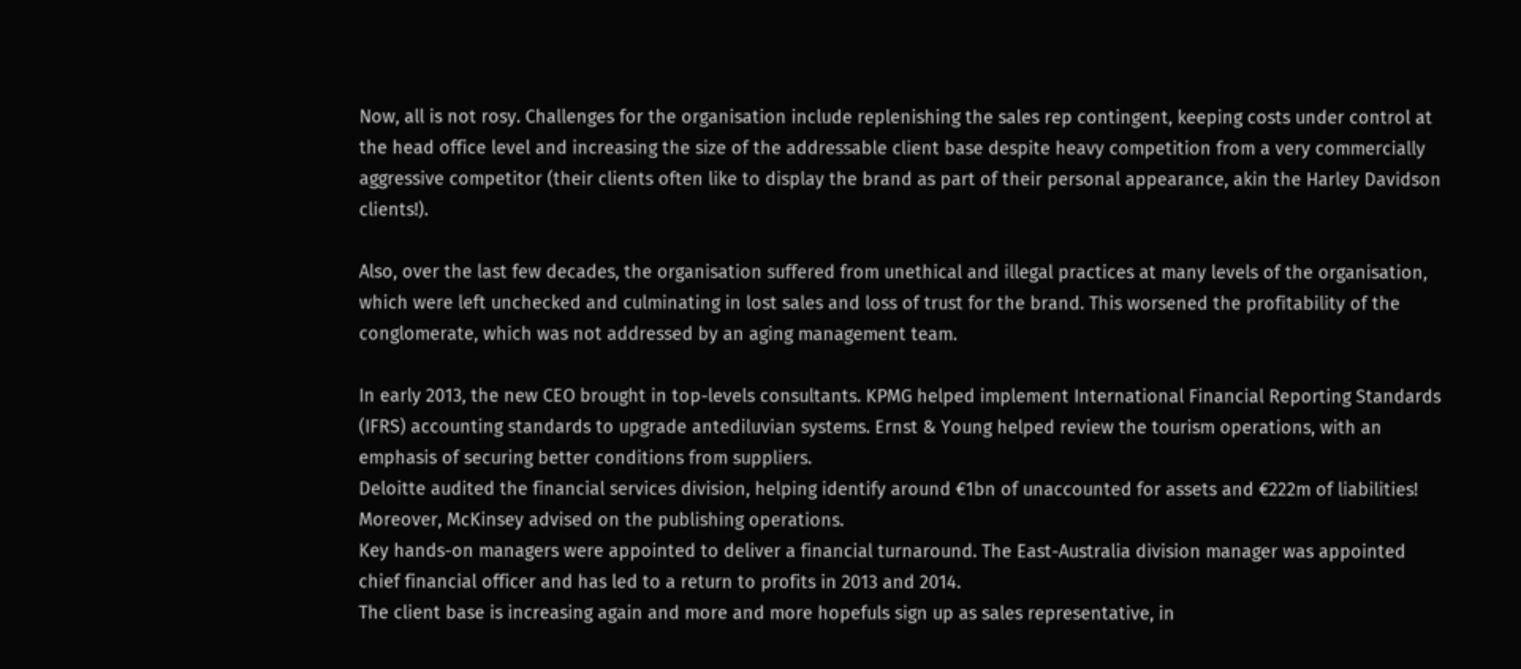Now, all is not rosy. Challenges for the organisation include replenishing the sales rep contingent, keeping costs under control at the head office level and increasing the size of the addressable client base despite heavy competition from a very commercially aggressive competitor (their clients often like to display the brand as part of their personal appearance, akin the Harley Davidson clients!).

Also, over the last few decades, the organisation suffered from unethical and illegal practices at many levels of the organisation, which were left unchecked and culminating in lost sales and loss of trust for the brand. This worsened the profitability of the conglomerate, which was not addressed by an aging management team.

In early 2013, the new CEO brought in top-levels consultants. KPMG helped implement International Financial Reporting Standards (IFRS) accounting standards to upgrade antediluvian systems. Ernst & Young helped review the tourism operations, with an emphasis of securing better conditions from suppliers.
Deloitte audited the financial services division, helping identify around €1bn of unaccounted for assets and €222m of liabilities! Moreover, McKinsey advised on the publishing operations.
Key hands-on managers were appointed to deliver a financial turnaround. The East-Australia division manager was appointed chief financial officer and has led to a return to profits in 2013 and 2014.
The client base is increasing again and more and more hopefuls sign up as sales representative, in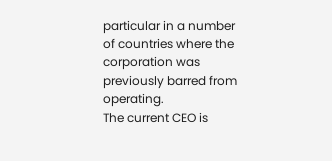particular in a number of countries where the corporation was previously barred from operating.
The current CEO is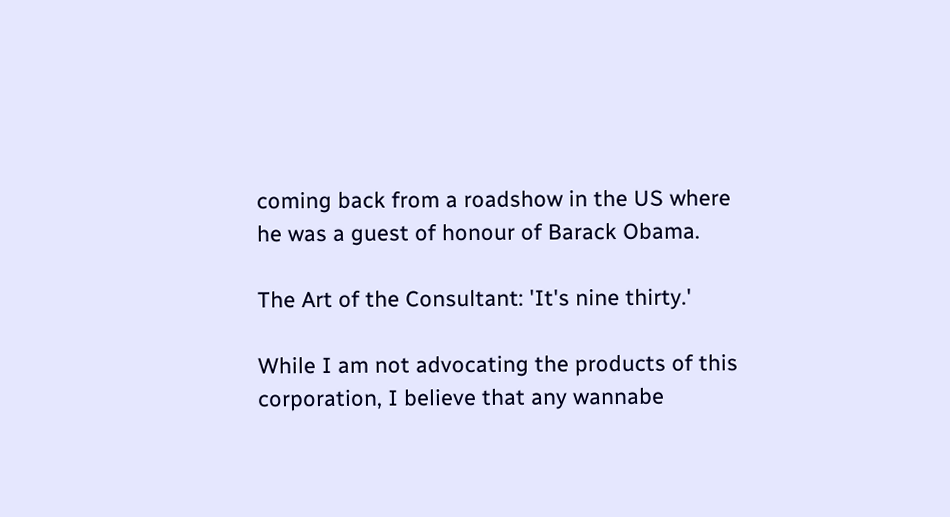coming back from a roadshow in the US where he was a guest of honour of Barack Obama.

The Art of the Consultant: 'It's nine thirty.'

While I am not advocating the products of this corporation, I believe that any wannabe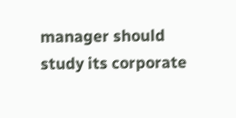manager should study its corporate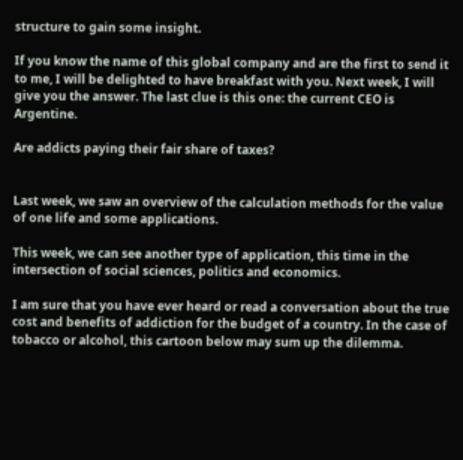structure to gain some insight.

If you know the name of this global company and are the first to send it to me, I will be delighted to have breakfast with you. Next week, I will give you the answer. The last clue is this one: the current CEO is Argentine.

Are addicts paying their fair share of taxes?


Last week, we saw an overview of the calculation methods for the value of one life and some applications.

This week, we can see another type of application, this time in the intersection of social sciences, politics and economics.

I am sure that you have ever heard or read a conversation about the true cost and benefits of addiction for the budget of a country. In the case of tobacco or alcohol, this cartoon below may sum up the dilemma.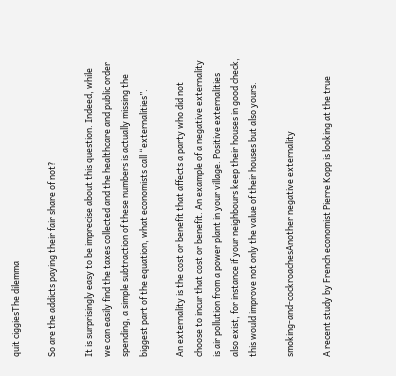quit ciggiesThe dilemma

So are the addicts paying their fair share of not?

It is surprisingly easy to be imprecise about this question. Indeed, while we can easily find the taxes collected and the healthcare and public order spending, a simple subtraction of these numbers is actually missing the biggest part of the equation, what economists call “externalities”.

An externality is the cost or benefit that affects a party who did not choose to incur that cost or benefit. An example of a negative externality is air pollution from a power plant in your village. Positive externalities also exist, for instance if your neighbours keep their houses in good check, this would improve not only the value of their houses but also yours.

smoking-and-cockroachesAnother negative externality

A recent study by French economist Pierre Kopp is looking at the true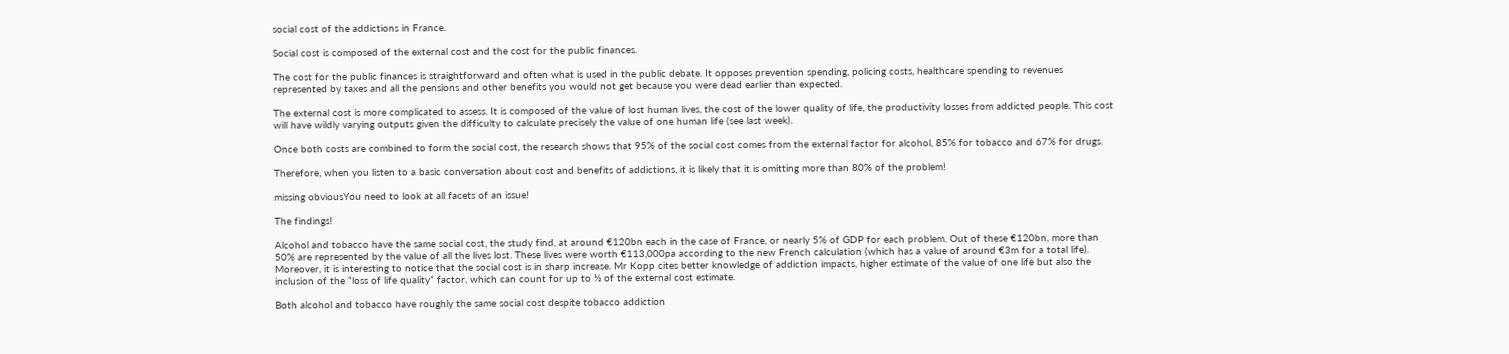social cost of the addictions in France.

Social cost is composed of the external cost and the cost for the public finances.

The cost for the public finances is straightforward and often what is used in the public debate. It opposes prevention spending, policing costs, healthcare spending to revenues represented by taxes and all the pensions and other benefits you would not get because you were dead earlier than expected.

The external cost is more complicated to assess. It is composed of the value of lost human lives, the cost of the lower quality of life, the productivity losses from addicted people. This cost will have wildly varying outputs given the difficulty to calculate precisely the value of one human life (see last week).

Once both costs are combined to form the social cost, the research shows that 95% of the social cost comes from the external factor for alcohol, 85% for tobacco and 67% for drugs.

Therefore, when you listen to a basic conversation about cost and benefits of addictions, it is likely that it is omitting more than 80% of the problem!

missing obviousYou need to look at all facets of an issue!

The findings!

Alcohol and tobacco have the same social cost, the study find, at around €120bn each in the case of France, or nearly 5% of GDP for each problem. Out of these €120bn, more than 50% are represented by the value of all the lives lost. These lives were worth €113,000pa according to the new French calculation (which has a value of around €3m for a total life). Moreover, it is interesting to notice that the social cost is in sharp increase. Mr Kopp cites better knowledge of addiction impacts, higher estimate of the value of one life but also the inclusion of the “loss of life quality” factor, which can count for up to ⅓ of the external cost estimate.

Both alcohol and tobacco have roughly the same social cost despite tobacco addiction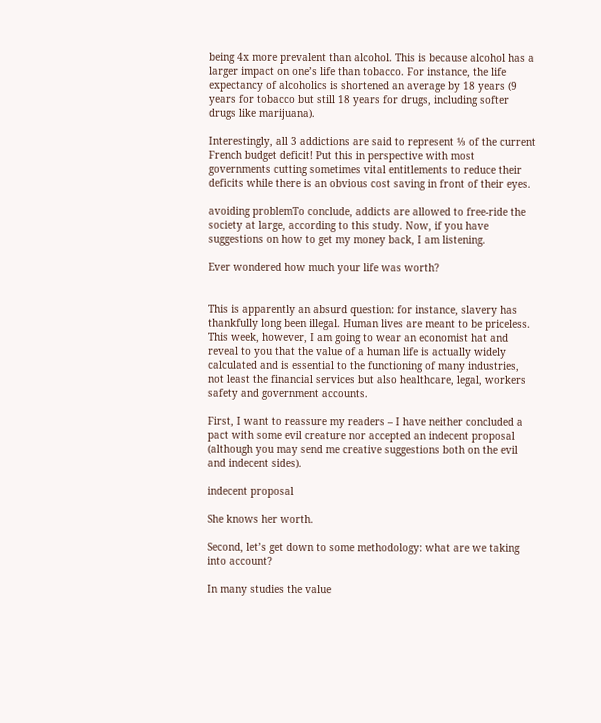being 4x more prevalent than alcohol. This is because alcohol has a larger impact on one’s life than tobacco. For instance, the life expectancy of alcoholics is shortened an average by 18 years (9 years for tobacco but still 18 years for drugs, including softer drugs like marijuana).

Interestingly, all 3 addictions are said to represent ⅓ of the current French budget deficit! Put this in perspective with most governments cutting sometimes vital entitlements to reduce their deficits while there is an obvious cost saving in front of their eyes.

avoiding problemTo conclude, addicts are allowed to free-ride the society at large, according to this study. Now, if you have suggestions on how to get my money back, I am listening.

Ever wondered how much your life was worth?


This is apparently an absurd question: for instance, slavery has thankfully long been illegal. Human lives are meant to be priceless. This week, however, I am going to wear an economist hat and reveal to you that the value of a human life is actually widely calculated and is essential to the functioning of many industries, not least the financial services but also healthcare, legal, workers safety and government accounts.

First, I want to reassure my readers – I have neither concluded a pact with some evil creature nor accepted an indecent proposal (although you may send me creative suggestions both on the evil and indecent sides).

indecent proposal

She knows her worth.

Second, let’s get down to some methodology: what are we taking into account?

In many studies the value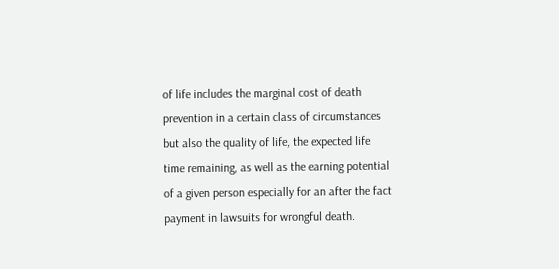of life includes the marginal cost of death prevention in a certain class of circumstances but also the quality of life, the expected life time remaining, as well as the earning potential of a given person especially for an after the fact payment in lawsuits for wrongful death.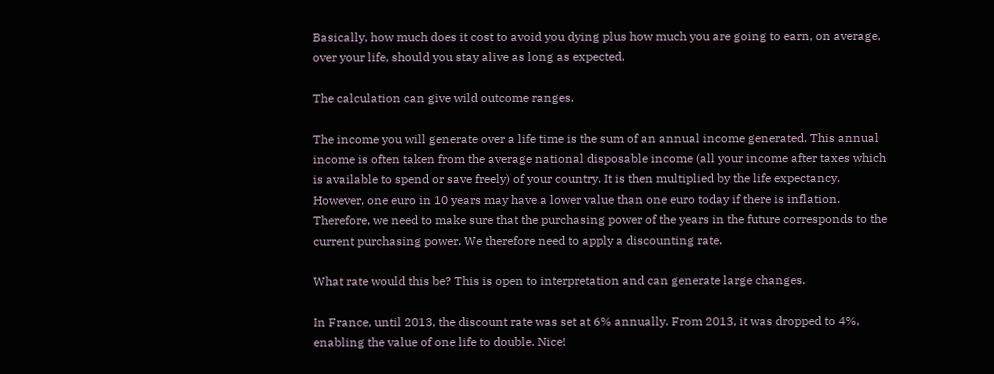Basically, how much does it cost to avoid you dying plus how much you are going to earn, on average, over your life, should you stay alive as long as expected.

The calculation can give wild outcome ranges.

The income you will generate over a life time is the sum of an annual income generated. This annual income is often taken from the average national disposable income (all your income after taxes which is available to spend or save freely) of your country. It is then multiplied by the life expectancy. However, one euro in 10 years may have a lower value than one euro today if there is inflation. Therefore, we need to make sure that the purchasing power of the years in the future corresponds to the current purchasing power. We therefore need to apply a discounting rate.

What rate would this be? This is open to interpretation and can generate large changes.

In France, until 2013, the discount rate was set at 6% annually. From 2013, it was dropped to 4%, enabling the value of one life to double. Nice!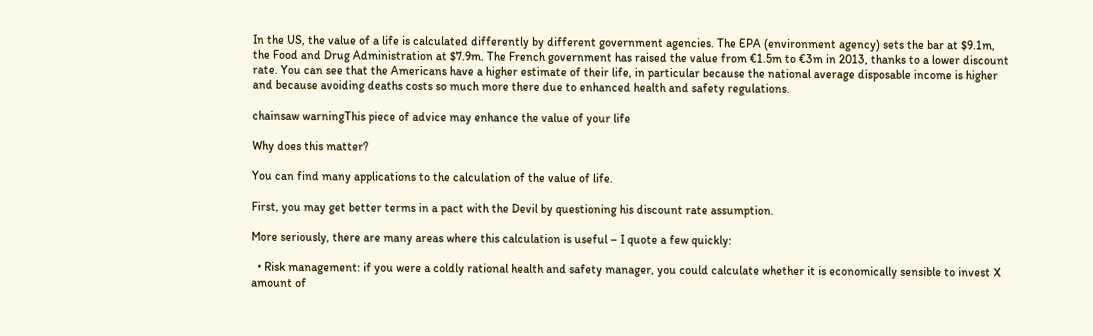In the US, the value of a life is calculated differently by different government agencies. The EPA (environment agency) sets the bar at $9.1m, the Food and Drug Administration at $7.9m. The French government has raised the value from €1.5m to €3m in 2013, thanks to a lower discount rate. You can see that the Americans have a higher estimate of their life, in particular because the national average disposable income is higher and because avoiding deaths costs so much more there due to enhanced health and safety regulations.

chainsaw warningThis piece of advice may enhance the value of your life

Why does this matter?

You can find many applications to the calculation of the value of life.

First, you may get better terms in a pact with the Devil by questioning his discount rate assumption.

More seriously, there are many areas where this calculation is useful – I quote a few quickly:

  • Risk management: if you were a coldly rational health and safety manager, you could calculate whether it is economically sensible to invest X amount of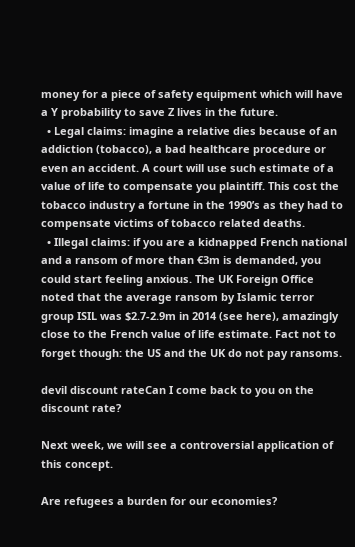money for a piece of safety equipment which will have a Y probability to save Z lives in the future.
  • Legal claims: imagine a relative dies because of an addiction (tobacco), a bad healthcare procedure or even an accident. A court will use such estimate of a value of life to compensate you plaintiff. This cost the tobacco industry a fortune in the 1990’s as they had to compensate victims of tobacco related deaths.
  • Illegal claims: if you are a kidnapped French national and a ransom of more than €3m is demanded, you could start feeling anxious. The UK Foreign Office noted that the average ransom by Islamic terror group ISIL was $2.7-2.9m in 2014 (see here), amazingly close to the French value of life estimate. Fact not to forget though: the US and the UK do not pay ransoms.

devil discount rateCan I come back to you on the discount rate?

Next week, we will see a controversial application of this concept.

Are refugees a burden for our economies?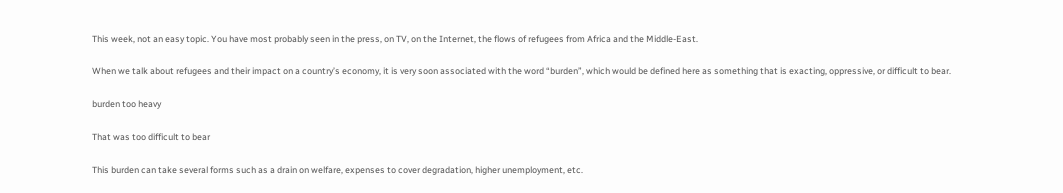This week, not an easy topic. You have most probably seen in the press, on TV, on the Internet, the flows of refugees from Africa and the Middle-East.

When we talk about refugees and their impact on a country’s economy, it is very soon associated with the word “burden”, which would be defined here as something that is exacting, oppressive, or difficult to bear.

burden too heavy

That was too difficult to bear

This burden can take several forms such as a drain on welfare, expenses to cover degradation, higher unemployment, etc.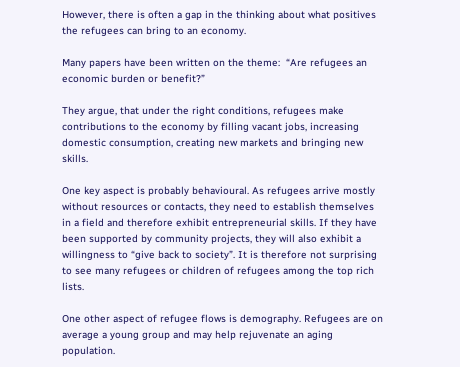However, there is often a gap in the thinking about what positives the refugees can bring to an economy.

Many papers have been written on the theme:  “Are refugees an economic burden or benefit?”

They argue, that under the right conditions, refugees make contributions to the economy by filling vacant jobs, increasing domestic consumption, creating new markets and bringing new skills.

One key aspect is probably behavioural. As refugees arrive mostly without resources or contacts, they need to establish themselves in a field and therefore exhibit entrepreneurial skills. If they have been supported by community projects, they will also exhibit a willingness to “give back to society”. It is therefore not surprising to see many refugees or children of refugees among the top rich lists.

One other aspect of refugee flows is demography. Refugees are on average a young group and may help rejuvenate an aging population.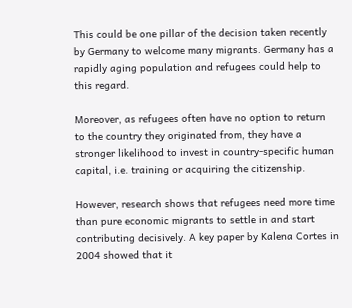This could be one pillar of the decision taken recently by Germany to welcome many migrants. Germany has a rapidly aging population and refugees could help to this regard.

Moreover, as refugees often have no option to return to the country they originated from, they have a stronger likelihood to invest in country-specific human capital, i.e. training or acquiring the citizenship.

However, research shows that refugees need more time than pure economic migrants to settle in and start contributing decisively. A key paper by Kalena Cortes in 2004 showed that it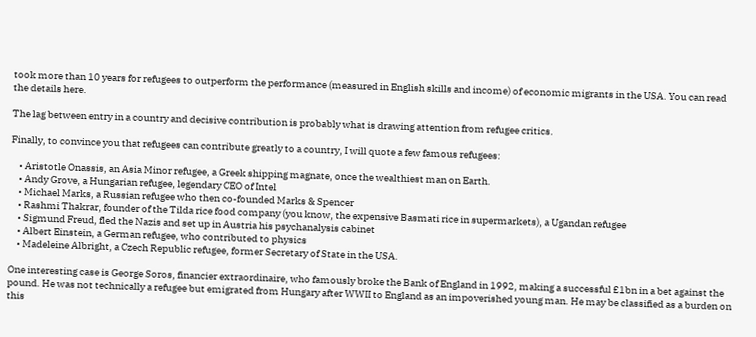took more than 10 years for refugees to outperform the performance (measured in English skills and income) of economic migrants in the USA. You can read the details here.

The lag between entry in a country and decisive contribution is probably what is drawing attention from refugee critics.

Finally, to convince you that refugees can contribute greatly to a country, I will quote a few famous refugees:

    • Aristotle Onassis, an Asia Minor refugee, a Greek shipping magnate, once the wealthiest man on Earth.
    • Andy Grove, a Hungarian refugee, legendary CEO of Intel
    • Michael Marks, a Russian refugee who then co-founded Marks & Spencer
    • Rashmi Thakrar, founder of the Tilda rice food company (you know, the expensive Basmati rice in supermarkets), a Ugandan refugee
    • Sigmund Freud, fled the Nazis and set up in Austria his psychanalysis cabinet
    • Albert Einstein, a German refugee, who contributed to physics
    • Madeleine Albright, a Czech Republic refugee, former Secretary of State in the USA.

One interesting case is George Soros, financier extraordinaire, who famously broke the Bank of England in 1992, making a successful £1bn in a bet against the pound. He was not technically a refugee but emigrated from Hungary after WWII to England as an impoverished young man. He may be classified as a burden on this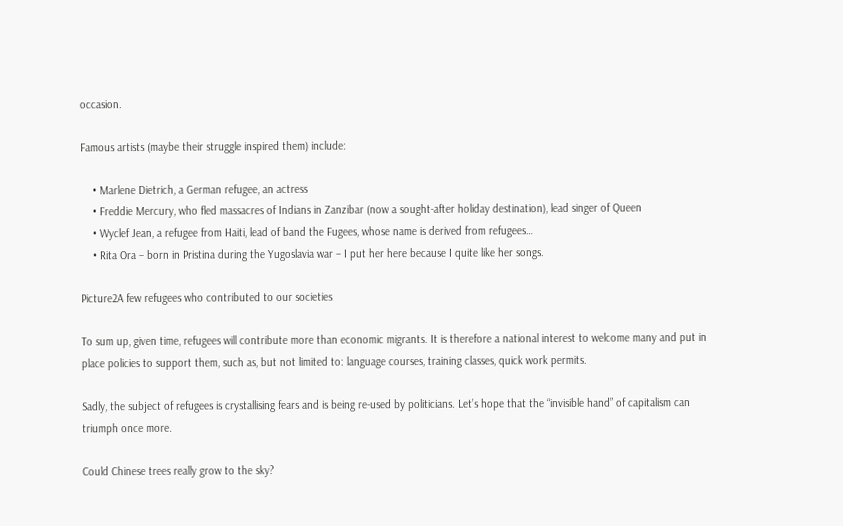occasion.

Famous artists (maybe their struggle inspired them) include:

    • Marlene Dietrich, a German refugee, an actress
    • Freddie Mercury, who fled massacres of Indians in Zanzibar (now a sought-after holiday destination), lead singer of Queen
    • Wyclef Jean, a refugee from Haiti, lead of band the Fugees, whose name is derived from refugees…
    • Rita Ora – born in Pristina during the Yugoslavia war – I put her here because I quite like her songs.

Picture2A few refugees who contributed to our societies

To sum up, given time, refugees will contribute more than economic migrants. It is therefore a national interest to welcome many and put in place policies to support them, such as, but not limited to: language courses, training classes, quick work permits.

Sadly, the subject of refugees is crystallising fears and is being re-used by politicians. Let’s hope that the “invisible hand” of capitalism can triumph once more.

Could Chinese trees really grow to the sky?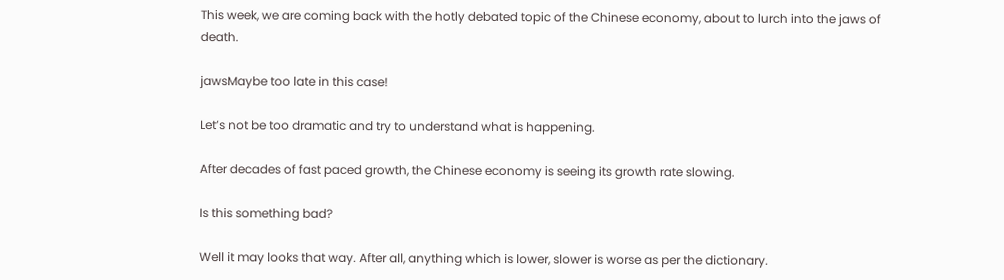This week, we are coming back with the hotly debated topic of the Chinese economy, about to lurch into the jaws of death.

jawsMaybe too late in this case!

Let’s not be too dramatic and try to understand what is happening.

After decades of fast paced growth, the Chinese economy is seeing its growth rate slowing.

Is this something bad?

Well it may looks that way. After all, anything which is lower, slower is worse as per the dictionary.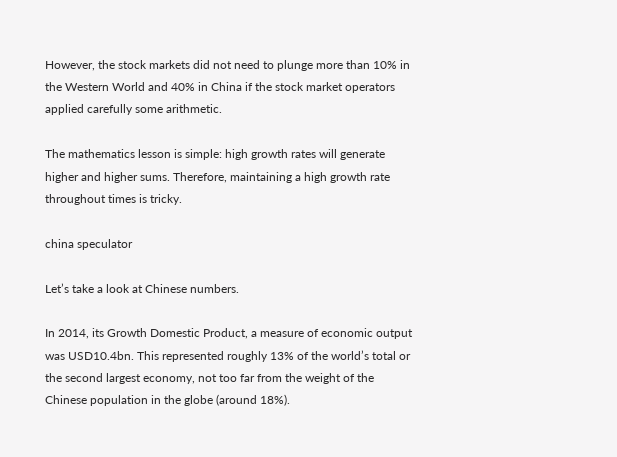However, the stock markets did not need to plunge more than 10% in the Western World and 40% in China if the stock market operators applied carefully some arithmetic.

The mathematics lesson is simple: high growth rates will generate higher and higher sums. Therefore, maintaining a high growth rate throughout times is tricky.

china speculator

Let’s take a look at Chinese numbers.

In 2014, its Growth Domestic Product, a measure of economic output was USD10.4bn. This represented roughly 13% of the world’s total or the second largest economy, not too far from the weight of the Chinese population in the globe (around 18%).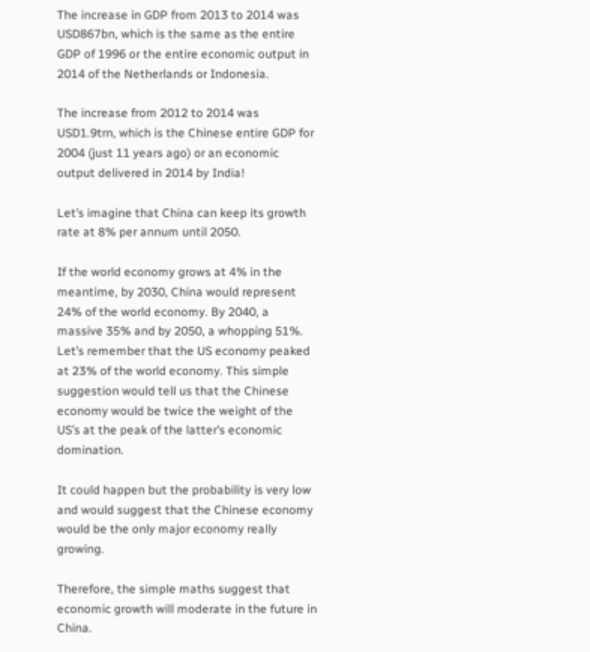The increase in GDP from 2013 to 2014 was USD867bn, which is the same as the entire GDP of 1996 or the entire economic output in 2014 of the Netherlands or Indonesia.

The increase from 2012 to 2014 was USD1.9trn, which is the Chinese entire GDP for 2004 (just 11 years ago) or an economic output delivered in 2014 by India!

Let’s imagine that China can keep its growth rate at 8% per annum until 2050.

If the world economy grows at 4% in the meantime, by 2030, China would represent 24% of the world economy. By 2040, a massive 35% and by 2050, a whopping 51%. Let’s remember that the US economy peaked at 23% of the world economy. This simple suggestion would tell us that the Chinese economy would be twice the weight of the US’s at the peak of the latter’s economic domination.

It could happen but the probability is very low and would suggest that the Chinese economy would be the only major economy really growing.

Therefore, the simple maths suggest that economic growth will moderate in the future in China.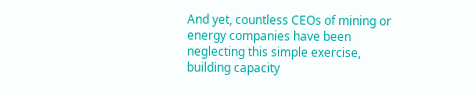And yet, countless CEOs of mining or energy companies have been neglecting this simple exercise, building capacity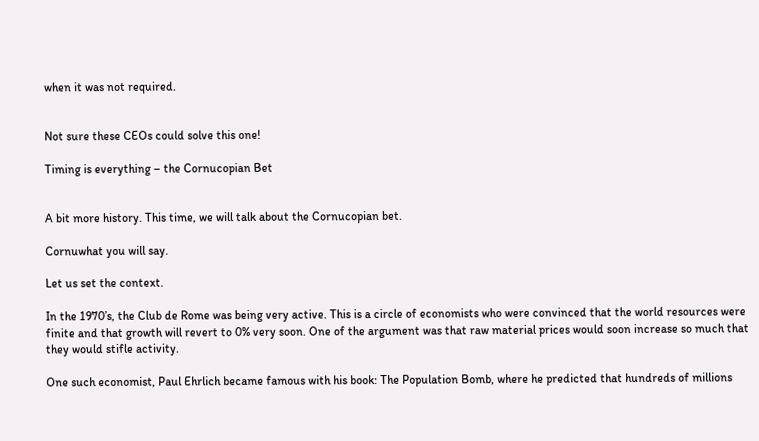when it was not required.


Not sure these CEOs could solve this one!

Timing is everything – the Cornucopian Bet


A bit more history. This time, we will talk about the Cornucopian bet.

Cornuwhat you will say.

Let us set the context.

In the 1970’s, the Club de Rome was being very active. This is a circle of economists who were convinced that the world resources were finite and that growth will revert to 0% very soon. One of the argument was that raw material prices would soon increase so much that they would stifle activity.

One such economist, Paul Ehrlich became famous with his book: The Population Bomb, where he predicted that hundreds of millions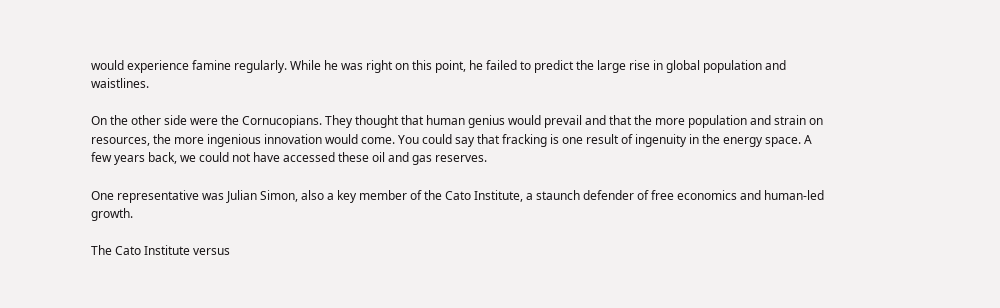would experience famine regularly. While he was right on this point, he failed to predict the large rise in global population and waistlines.

On the other side were the Cornucopians. They thought that human genius would prevail and that the more population and strain on resources, the more ingenious innovation would come. You could say that fracking is one result of ingenuity in the energy space. A few years back, we could not have accessed these oil and gas reserves.

One representative was Julian Simon, also a key member of the Cato Institute, a staunch defender of free economics and human-led growth.

The Cato Institute versus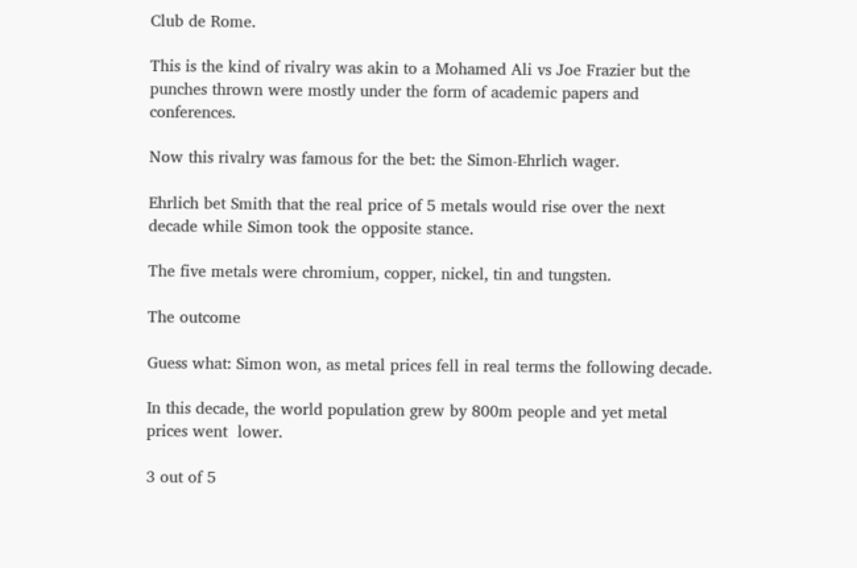Club de Rome.

This is the kind of rivalry was akin to a Mohamed Ali vs Joe Frazier but the punches thrown were mostly under the form of academic papers and conferences.

Now this rivalry was famous for the bet: the Simon-Ehrlich wager.

Ehrlich bet Smith that the real price of 5 metals would rise over the next decade while Simon took the opposite stance.

The five metals were chromium, copper, nickel, tin and tungsten.

The outcome

Guess what: Simon won, as metal prices fell in real terms the following decade.

In this decade, the world population grew by 800m people and yet metal prices went  lower.

3 out of 5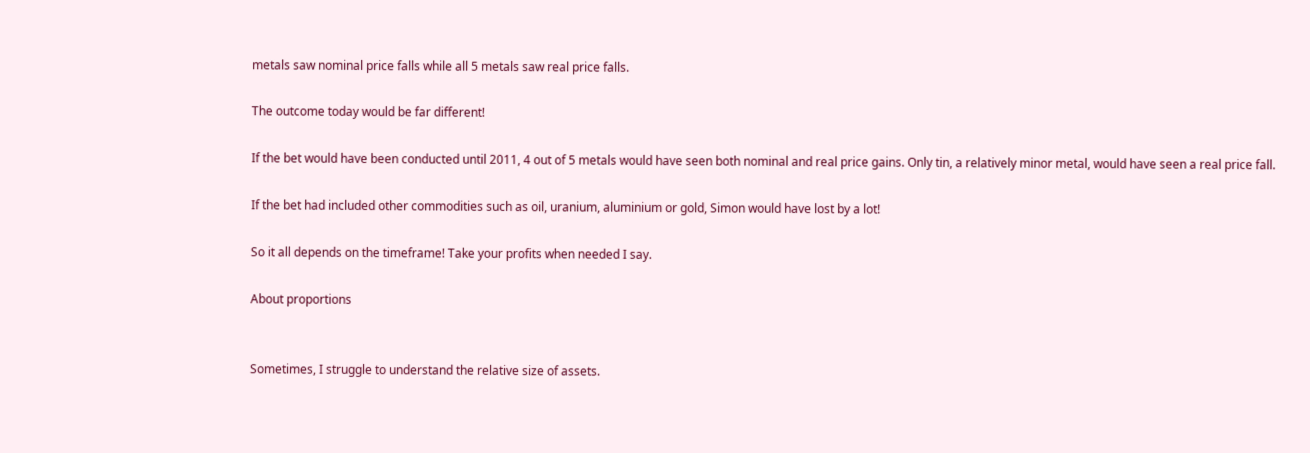metals saw nominal price falls while all 5 metals saw real price falls.

The outcome today would be far different!

If the bet would have been conducted until 2011, 4 out of 5 metals would have seen both nominal and real price gains. Only tin, a relatively minor metal, would have seen a real price fall.

If the bet had included other commodities such as oil, uranium, aluminium or gold, Simon would have lost by a lot!

So it all depends on the timeframe! Take your profits when needed I say.

About proportions


Sometimes, I struggle to understand the relative size of assets.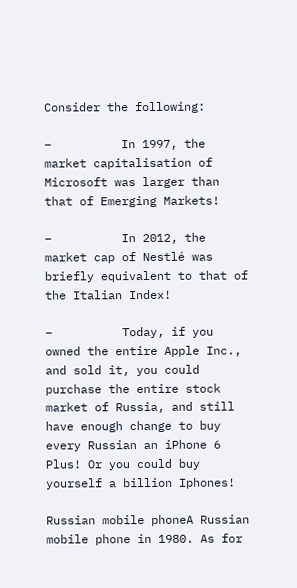Consider the following:

–          In 1997, the market capitalisation of Microsoft was larger than that of Emerging Markets!

–          In 2012, the market cap of Nestlé was briefly equivalent to that of the Italian Index!

–          Today, if you owned the entire Apple Inc., and sold it, you could purchase the entire stock market of Russia, and still have enough change to buy every Russian an iPhone 6 Plus! Or you could buy yourself a billion Iphones!

Russian mobile phoneA Russian mobile phone in 1980. As for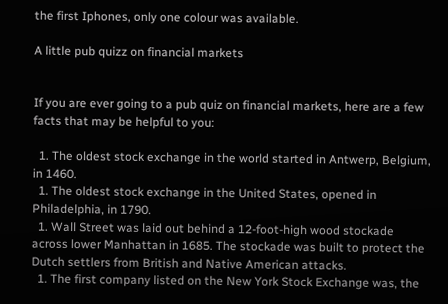the first Iphones, only one colour was available.

A little pub quizz on financial markets


If you are ever going to a pub quiz on financial markets, here are a few facts that may be helpful to you:

  1. The oldest stock exchange in the world started in Antwerp, Belgium, in 1460.
  1. The oldest stock exchange in the United States, opened in Philadelphia, in 1790.
  1. Wall Street was laid out behind a 12-foot-high wood stockade across lower Manhattan in 1685. The stockade was built to protect the Dutch settlers from British and Native American attacks.
  1. The first company listed on the New York Stock Exchange was, the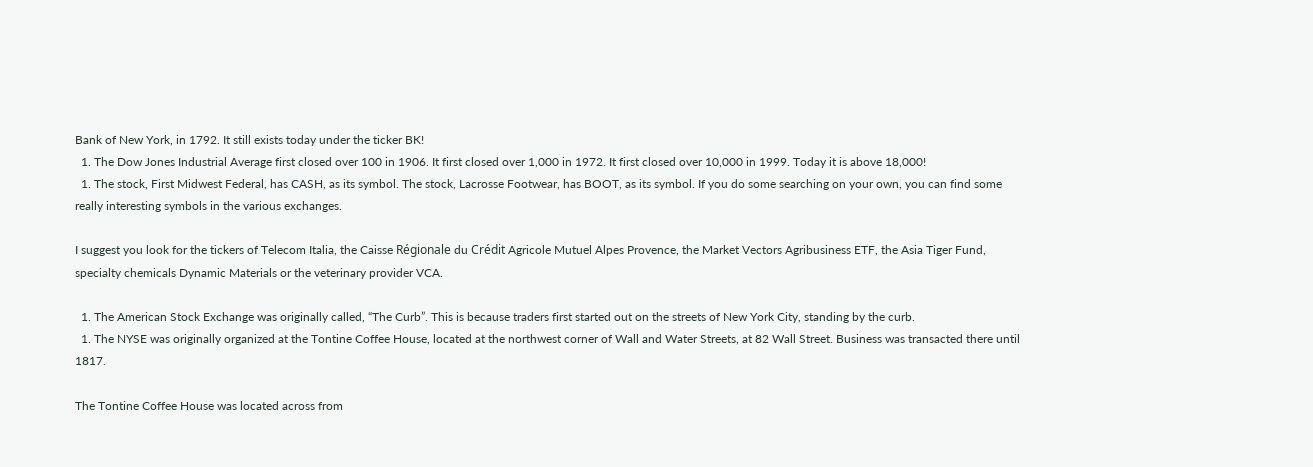Bank of New York, in 1792. It still exists today under the ticker BK!
  1. The Dow Jones Industrial Average first closed over 100 in 1906. It first closed over 1,000 in 1972. It first closed over 10,000 in 1999. Today it is above 18,000!
  1. The stock, First Midwest Federal, has CASH, as its symbol. The stock, Lacrosse Footwear, has BOOT, as its symbol. If you do some searching on your own, you can find some really interesting symbols in the various exchanges.

I suggest you look for the tickers of Telecom Italia, the Caisse Régionale du Crédit Agricole Mutuel Alpes Provence, the Market Vectors Agribusiness ETF, the Asia Tiger Fund, specialty chemicals Dynamic Materials or the veterinary provider VCA.

  1. The American Stock Exchange was originally called, “The Curb”. This is because traders first started out on the streets of New York City, standing by the curb.
  1. The NYSE was originally organized at the Tontine Coffee House, located at the northwest corner of Wall and Water Streets, at 82 Wall Street. Business was transacted there until 1817.

The Tontine Coffee House was located across from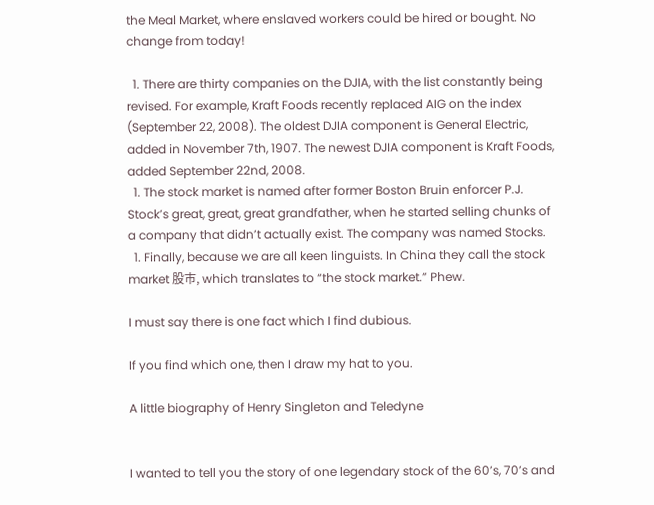the Meal Market, where enslaved workers could be hired or bought. No change from today!

  1. There are thirty companies on the DJIA, with the list constantly being revised. For example, Kraft Foods recently replaced AIG on the index (September 22, 2008). The oldest DJIA component is General Electric, added in November 7th, 1907. The newest DJIA component is Kraft Foods, added September 22nd, 2008.
  1. The stock market is named after former Boston Bruin enforcer P.J. Stock’s great, great, great grandfather, when he started selling chunks of a company that didn’t actually exist. The company was named Stocks.
  1. Finally, because we are all keen linguists. In China they call the stock market 股市, which translates to “the stock market.” Phew.

I must say there is one fact which I find dubious.

If you find which one, then I draw my hat to you.

A little biography of Henry Singleton and Teledyne


I wanted to tell you the story of one legendary stock of the 60’s, 70’s and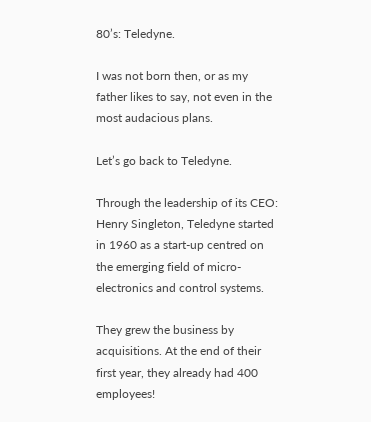80’s: Teledyne.

I was not born then, or as my father likes to say, not even in the most audacious plans.

Let’s go back to Teledyne.

Through the leadership of its CEO: Henry Singleton, Teledyne started in 1960 as a start-up centred on the emerging field of micro-electronics and control systems.

They grew the business by acquisitions. At the end of their first year, they already had 400 employees!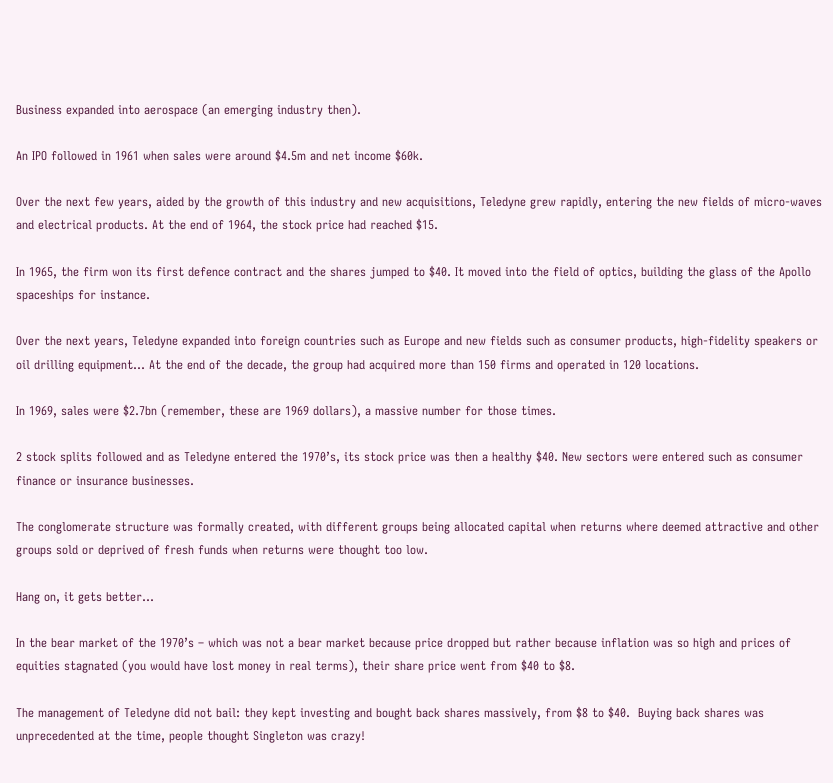Business expanded into aerospace (an emerging industry then).

An IPO followed in 1961 when sales were around $4.5m and net income $60k.

Over the next few years, aided by the growth of this industry and new acquisitions, Teledyne grew rapidly, entering the new fields of micro-waves and electrical products. At the end of 1964, the stock price had reached $15.

In 1965, the firm won its first defence contract and the shares jumped to $40. It moved into the field of optics, building the glass of the Apollo spaceships for instance.

Over the next years, Teledyne expanded into foreign countries such as Europe and new fields such as consumer products, high-fidelity speakers or oil drilling equipment… At the end of the decade, the group had acquired more than 150 firms and operated in 120 locations.

In 1969, sales were $2.7bn (remember, these are 1969 dollars), a massive number for those times.

2 stock splits followed and as Teledyne entered the 1970’s, its stock price was then a healthy $40. New sectors were entered such as consumer finance or insurance businesses.

The conglomerate structure was formally created, with different groups being allocated capital when returns where deemed attractive and other groups sold or deprived of fresh funds when returns were thought too low.

Hang on, it gets better…

In the bear market of the 1970’s – which was not a bear market because price dropped but rather because inflation was so high and prices of equities stagnated (you would have lost money in real terms), their share price went from $40 to $8.

The management of Teledyne did not bail: they kept investing and bought back shares massively, from $8 to $40.  Buying back shares was unprecedented at the time, people thought Singleton was crazy!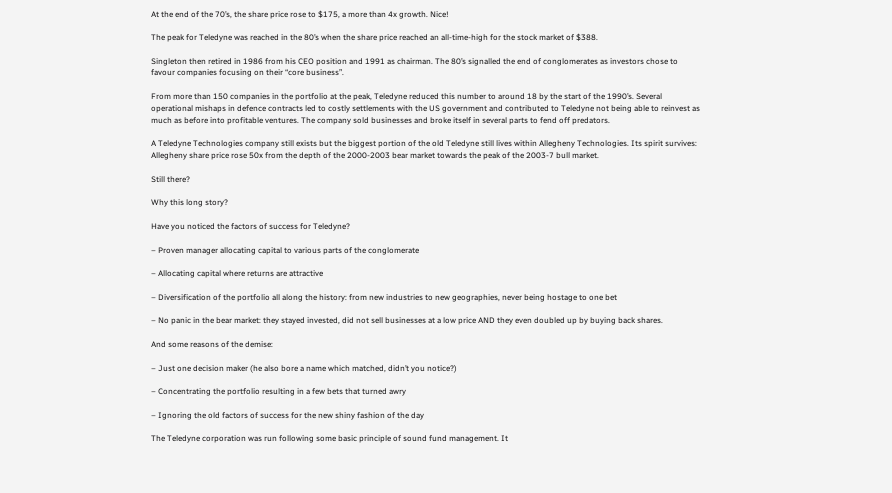At the end of the 70’s, the share price rose to $175, a more than 4x growth. Nice!

The peak for Teledyne was reached in the 80’s when the share price reached an all-time-high for the stock market of $388.

Singleton then retired in 1986 from his CEO position and 1991 as chairman. The 80’s signalled the end of conglomerates as investors chose to favour companies focusing on their “core business”.

From more than 150 companies in the portfolio at the peak, Teledyne reduced this number to around 18 by the start of the 1990’s. Several operational mishaps in defence contracts led to costly settlements with the US government and contributed to Teledyne not being able to reinvest as much as before into profitable ventures. The company sold businesses and broke itself in several parts to fend off predators.

A Teledyne Technologies company still exists but the biggest portion of the old Teledyne still lives within Allegheny Technologies. Its spirit survives: Allegheny share price rose 50x from the depth of the 2000-2003 bear market towards the peak of the 2003-7 bull market.

Still there?

Why this long story?

Have you noticed the factors of success for Teledyne?

– Proven manager allocating capital to various parts of the conglomerate

– Allocating capital where returns are attractive

– Diversification of the portfolio all along the history: from new industries to new geographies, never being hostage to one bet

– No panic in the bear market: they stayed invested, did not sell businesses at a low price AND they even doubled up by buying back shares.

And some reasons of the demise:

– Just one decision maker (he also bore a name which matched, didn’t you notice?)

– Concentrating the portfolio resulting in a few bets that turned awry

– Ignoring the old factors of success for the new shiny fashion of the day

The Teledyne corporation was run following some basic principle of sound fund management. It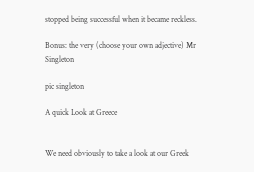stopped being successful when it became reckless.

Bonus: the very (choose your own adjective) Mr Singleton

pic singleton

A quick Look at Greece


We need obviously to take a look at our Greek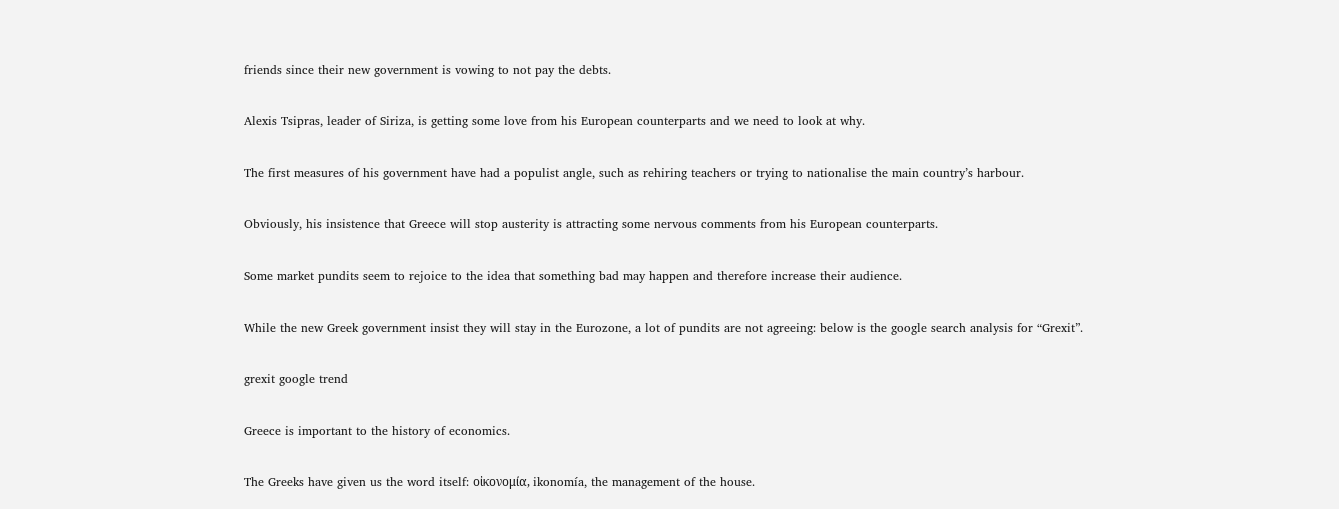friends since their new government is vowing to not pay the debts.

Alexis Tsipras, leader of Siriza, is getting some love from his European counterparts and we need to look at why.

The first measures of his government have had a populist angle, such as rehiring teachers or trying to nationalise the main country’s harbour.

Obviously, his insistence that Greece will stop austerity is attracting some nervous comments from his European counterparts.

Some market pundits seem to rejoice to the idea that something bad may happen and therefore increase their audience.

While the new Greek government insist they will stay in the Eurozone, a lot of pundits are not agreeing: below is the google search analysis for “Grexit”.

grexit google trend

Greece is important to the history of economics.

The Greeks have given us the word itself: οἰκονομία, ikonomía, the management of the house.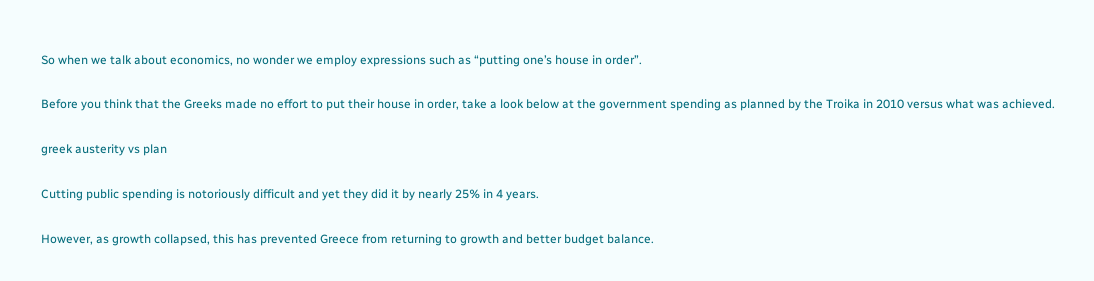So when we talk about economics, no wonder we employ expressions such as “putting one’s house in order”.

Before you think that the Greeks made no effort to put their house in order, take a look below at the government spending as planned by the Troika in 2010 versus what was achieved.

greek austerity vs plan

Cutting public spending is notoriously difficult and yet they did it by nearly 25% in 4 years.

However, as growth collapsed, this has prevented Greece from returning to growth and better budget balance.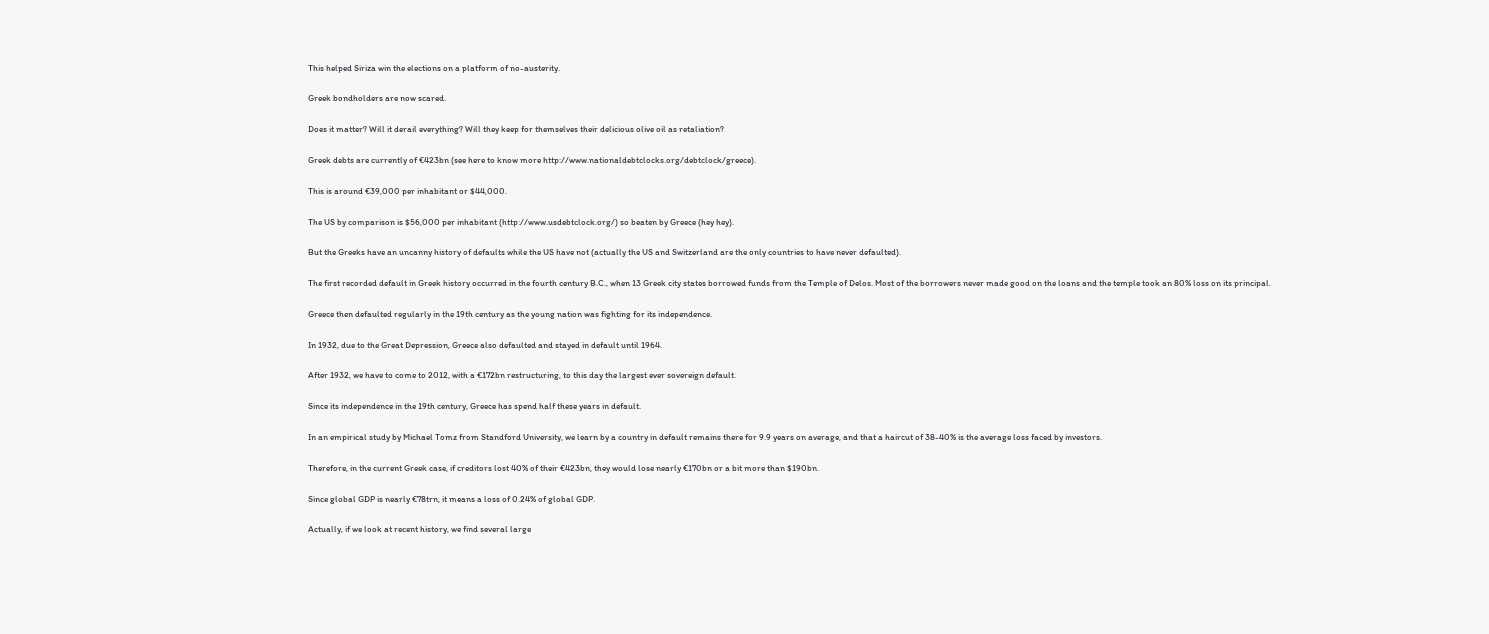This helped Siriza win the elections on a platform of no-austerity.

Greek bondholders are now scared.

Does it matter? Will it derail everything? Will they keep for themselves their delicious olive oil as retaliation?

Greek debts are currently of €423bn (see here to know more http://www.nationaldebtclocks.org/debtclock/greece).

This is around €39,000 per inhabitant or $44,000.

The US by comparison is $56,000 per inhabitant (http://www.usdebtclock.org/) so beaten by Greece (hey hey).

But the Greeks have an uncanny history of defaults while the US have not (actually the US and Switzerland are the only countries to have never defaulted).

The first recorded default in Greek history occurred in the fourth century B.C., when 13 Greek city states borrowed funds from the Temple of Delos. Most of the borrowers never made good on the loans and the temple took an 80% loss on its principal.

Greece then defaulted regularly in the 19th century as the young nation was fighting for its independence.

In 1932, due to the Great Depression, Greece also defaulted and stayed in default until 1964.

After 1932, we have to come to 2012, with a €172bn restructuring, to this day the largest ever sovereign default.

Since its independence in the 19th century, Greece has spend half these years in default.

In an empirical study by Michael Tomz from Standford University, we learn by a country in default remains there for 9.9 years on average, and that a haircut of 38-40% is the average loss faced by investors.

Therefore, in the current Greek case, if creditors lost 40% of their €423bn, they would lose nearly €170bn or a bit more than $190bn.

Since global GDP is nearly €78trn, it means a loss of 0.24% of global GDP.

Actually, if we look at recent history, we find several large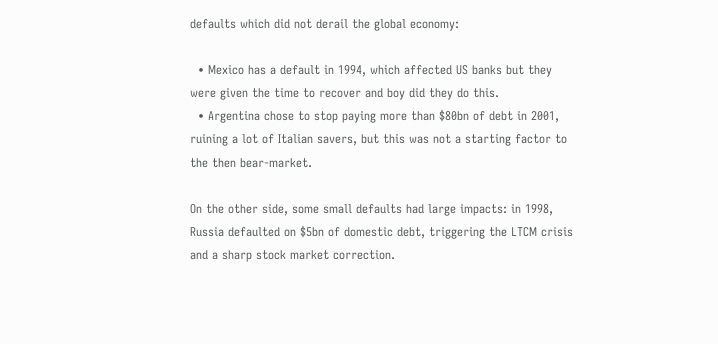defaults which did not derail the global economy:

  • Mexico has a default in 1994, which affected US banks but they were given the time to recover and boy did they do this.
  • Argentina chose to stop paying more than $80bn of debt in 2001, ruining a lot of Italian savers, but this was not a starting factor to the then bear-market.

On the other side, some small defaults had large impacts: in 1998, Russia defaulted on $5bn of domestic debt, triggering the LTCM crisis and a sharp stock market correction.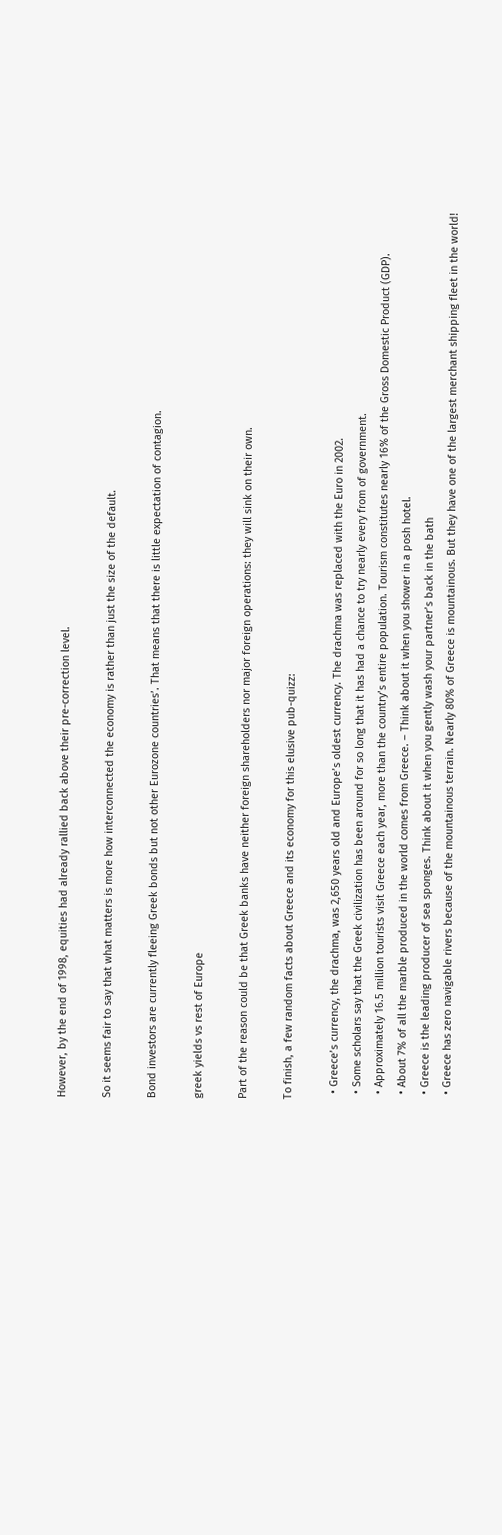However, by the end of 1998, equities had already rallied back above their pre-correction level.

So it seems fair to say that what matters is more how interconnected the economy is rather than just the size of the default.

Bond investors are currently fleeing Greek bonds but not other Eurozone countries’. That means that there is little expectation of contagion.

greek yields vs rest of Europe

Part of the reason could be that Greek banks have neither foreign shareholders nor major foreign operations: they will sink on their own.

To finish, a few random facts about Greece and its economy for this elusive pub-quizz:

  • Greece’s currency, the drachma, was 2,650 years old and Europe’s oldest currency. The drachma was replaced with the Euro in 2002.
  • Some scholars say that the Greek civilization has been around for so long that it has had a chance to try nearly every from of government.
  • Approximately 16.5 million tourists visit Greece each year, more than the country’s entire population. Tourism constitutes nearly 16% of the Gross Domestic Product (GDP).
  • About 7% of all the marble produced in the world comes from Greece. – Think about it when you shower in a posh hotel.
  • Greece is the leading producer of sea sponges. Think about it when you gently wash your partner’s back in the bath
  • Greece has zero navigable rivers because of the mountainous terrain. Nearly 80% of Greece is mountainous. But they have one of the largest merchant shipping fleet in the world!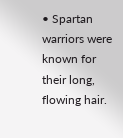• Spartan warriors were known for their long, flowing hair.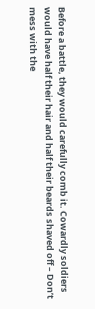Before a battle, they would carefully comb it. Cowardly soldiers would have half their hair and half their beards shaved off – Don’t mess with the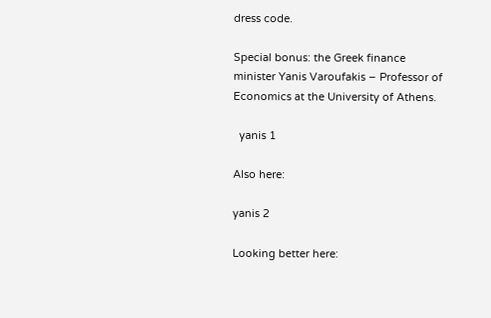dress code.

Special bonus: the Greek finance minister Yanis Varoufakis – Professor of Economics at the University of Athens.

  yanis 1

Also here:

yanis 2

Looking better here: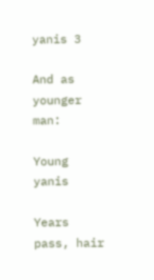yanis 3

And as younger man:

Young yanis

Years pass, hair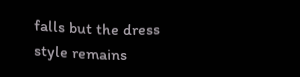falls but the dress style remains